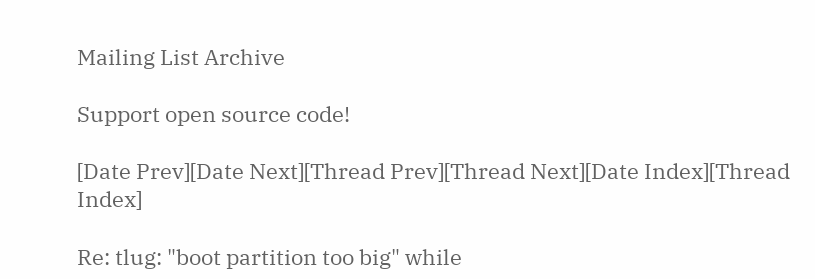Mailing List Archive

Support open source code!

[Date Prev][Date Next][Thread Prev][Thread Next][Date Index][Thread Index]

Re: tlug: "boot partition too big" while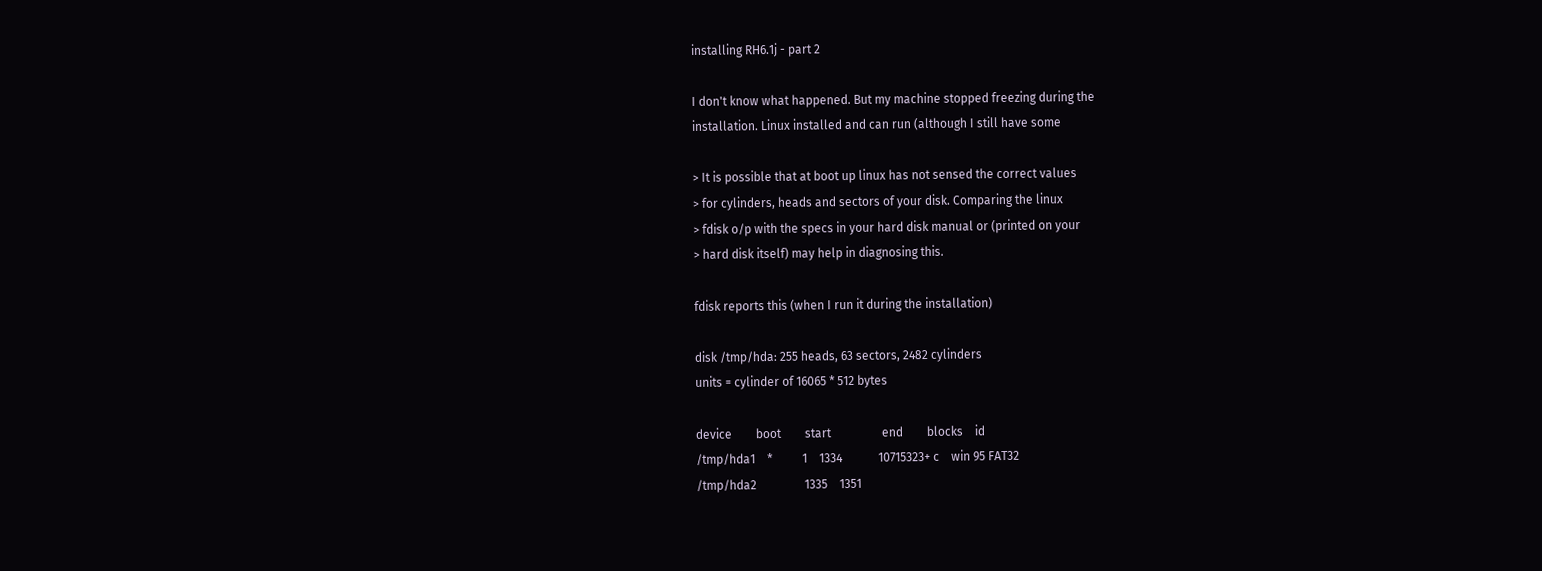installing RH6.1j - part 2

I don't know what happened. But my machine stopped freezing during the
installation. Linux installed and can run (although I still have some

> It is possible that at boot up linux has not sensed the correct values
> for cylinders, heads and sectors of your disk. Comparing the linux
> fdisk o/p with the specs in your hard disk manual or (printed on your
> hard disk itself) may help in diagnosing this.

fdisk reports this (when I run it during the installation)

disk /tmp/hda: 255 heads, 63 sectors, 2482 cylinders
units = cylinder of 16065 * 512 bytes

device        boot        start                 end        blocks    id
/tmp/hda1    *          1    1334            10715323+ c    win 95 FAT32
/tmp/hda2                1335    1351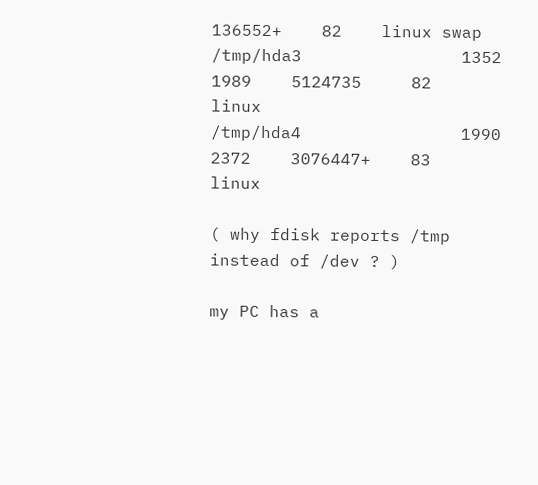136552+    82    linux swap
/tmp/hda3                1352    1989    5124735     82    linux
/tmp/hda4                1990    2372    3076447+    83    linux

( why fdisk reports /tmp instead of /dev ? )

my PC has a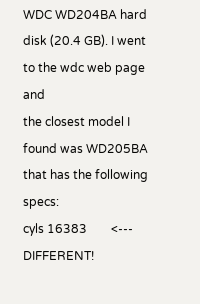WDC WD204BA hard disk (20.4 GB). I went to the wdc web page and
the closest model I found was WD205BA that has the following specs:
cyls 16383        <--- DIFFERENT!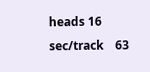heads 16
sec/track    63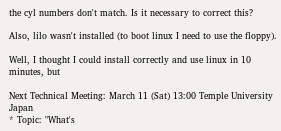the cyl numbers don't match. Is it necessary to correct this?

Also, lilo wasn't installed (to boot linux I need to use the floppy).

Well, I thought I could install correctly and use linux in 10 minutes, but

Next Technical Meeting: March 11 (Sat) 13:00 Temple University Japan
* Topic: "What's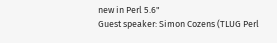new in Perl 5.6"
Guest speaker: Simon Cozens (TLUG Perl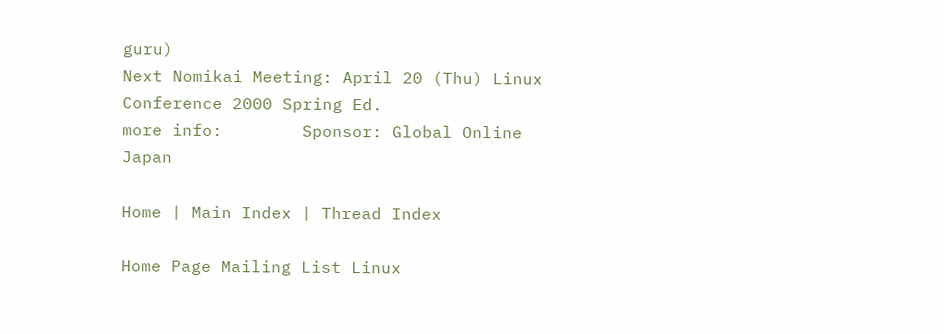guru)
Next Nomikai Meeting: April 20 (Thu) Linux Conference 2000 Spring Ed.
more info:        Sponsor: Global Online Japan

Home | Main Index | Thread Index

Home Page Mailing List Linux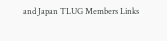and Japan TLUG Members Links